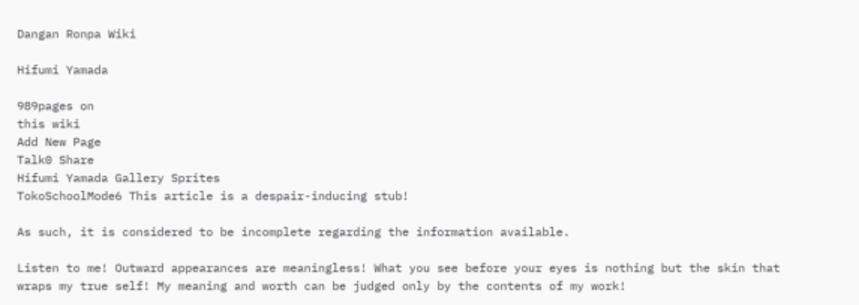Dangan Ronpa Wiki

Hifumi Yamada

989pages on
this wiki
Add New Page
Talk0 Share
Hifumi Yamada Gallery Sprites
TokoSchoolMode6 This article is a despair-inducing stub!

As such, it is considered to be incomplete regarding the information available.

Listen to me! Outward appearances are meaningless! What you see before your eyes is nothing but the skin that wraps my true self! My meaning and worth can be judged only by the contents of my work!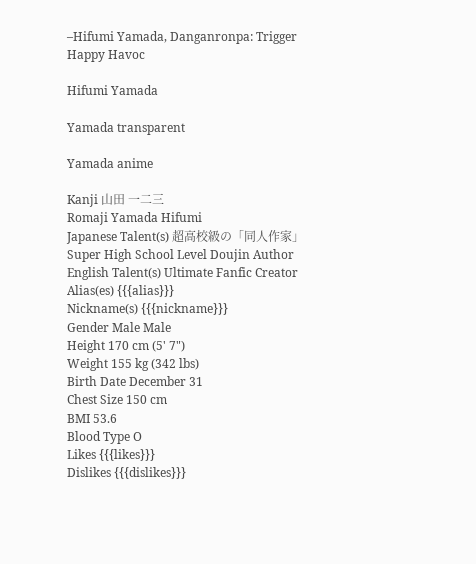–Hifumi Yamada, Danganronpa: Trigger Happy Havoc

Hifumi Yamada

Yamada transparent

Yamada anime

Kanji 山田 一二三
Romaji Yamada Hifumi
Japanese Talent(s) 超高校級の「同人作家」
Super High School Level Doujin Author
English Talent(s) Ultimate Fanfic Creator
Alias(es) {{{alias}}}
Nickname(s) {{{nickname}}}
Gender Male Male
Height 170 cm (5' 7")
Weight 155 kg (342 lbs)
Birth Date December 31
Chest Size 150 cm
BMI 53.6
Blood Type O
Likes {{{likes}}}
Dislikes {{{dislikes}}}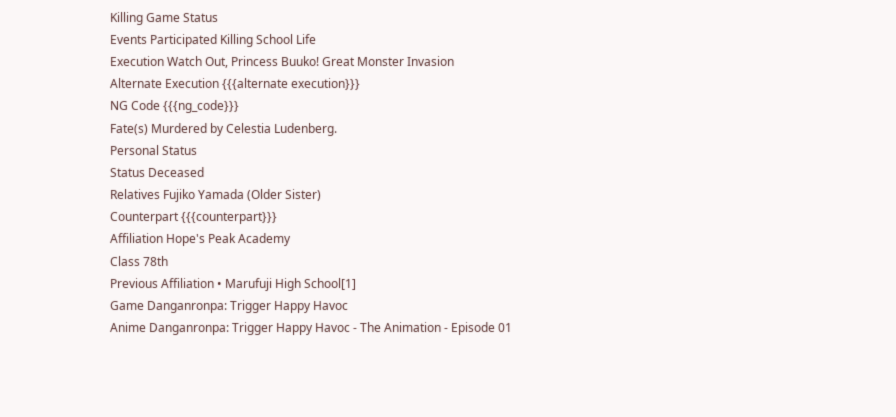Killing Game Status
Events Participated Killing School Life
Execution Watch Out, Princess Buuko! Great Monster Invasion
Alternate Execution {{{alternate execution}}}
NG Code {{{ng_code}}}
Fate(s) Murdered by Celestia Ludenberg.
Personal Status
Status Deceased
Relatives Fujiko Yamada (Older Sister)
Counterpart {{{counterpart}}}
Affiliation Hope's Peak Academy
Class 78th
Previous Affiliation • Marufuji High School[1]
Game Danganronpa: Trigger Happy Havoc
Anime Danganronpa: Trigger Happy Havoc - The Animation - Episode 01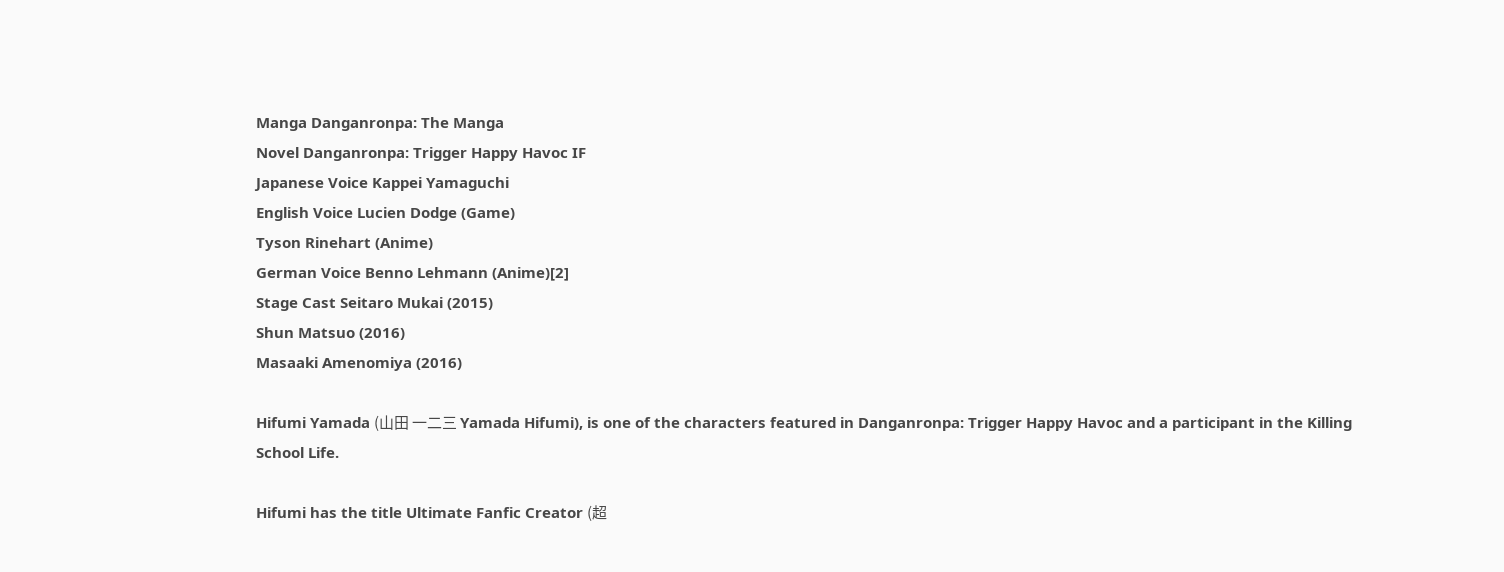Manga Danganronpa: The Manga
Novel Danganronpa: Trigger Happy Havoc IF
Japanese Voice Kappei Yamaguchi
English Voice Lucien Dodge (Game)
Tyson Rinehart (Anime)
German Voice Benno Lehmann (Anime)[2]
Stage Cast Seitaro Mukai (2015)
Shun Matsuo (2016)
Masaaki Amenomiya (2016)

Hifumi Yamada (山田 一二三 Yamada Hifumi), is one of the characters featured in Danganronpa: Trigger Happy Havoc and a participant in the Killing School Life.

Hifumi has the title Ultimate Fanfic Creator (超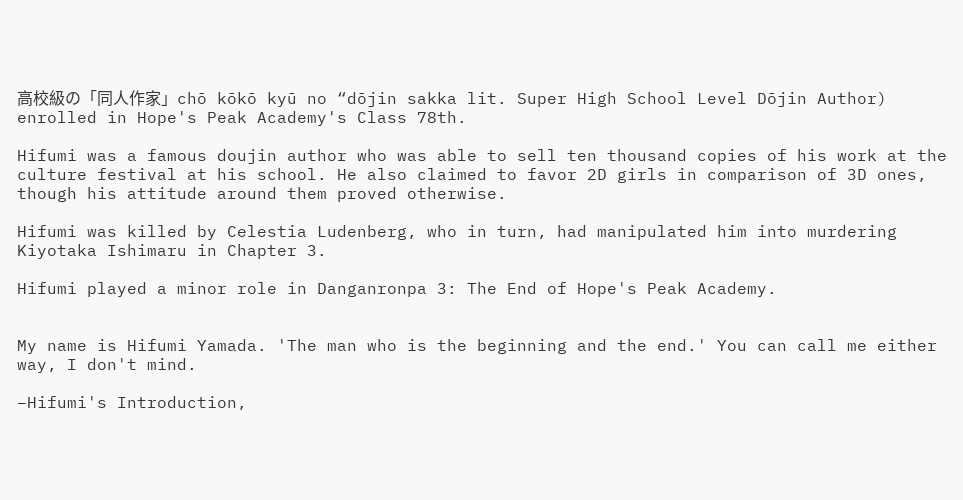高校級の「同人作家」chō kōkō kyū no “dōjin sakka lit. Super High School Level Dōjin Author) enrolled in Hope's Peak Academy's Class 78th.

Hifumi was a famous doujin author who was able to sell ten thousand copies of his work at the culture festival at his school. He also claimed to favor 2D girls in comparison of 3D ones, though his attitude around them proved otherwise.

Hifumi was killed by Celestia Ludenberg, who in turn, had manipulated him into murdering Kiyotaka Ishimaru in Chapter 3.

Hifumi played a minor role in Danganronpa 3: The End of Hope's Peak Academy.


My name is Hifumi Yamada. 'The man who is the beginning and the end.' You can call me either way, I don't mind.

–Hifumi's Introduction,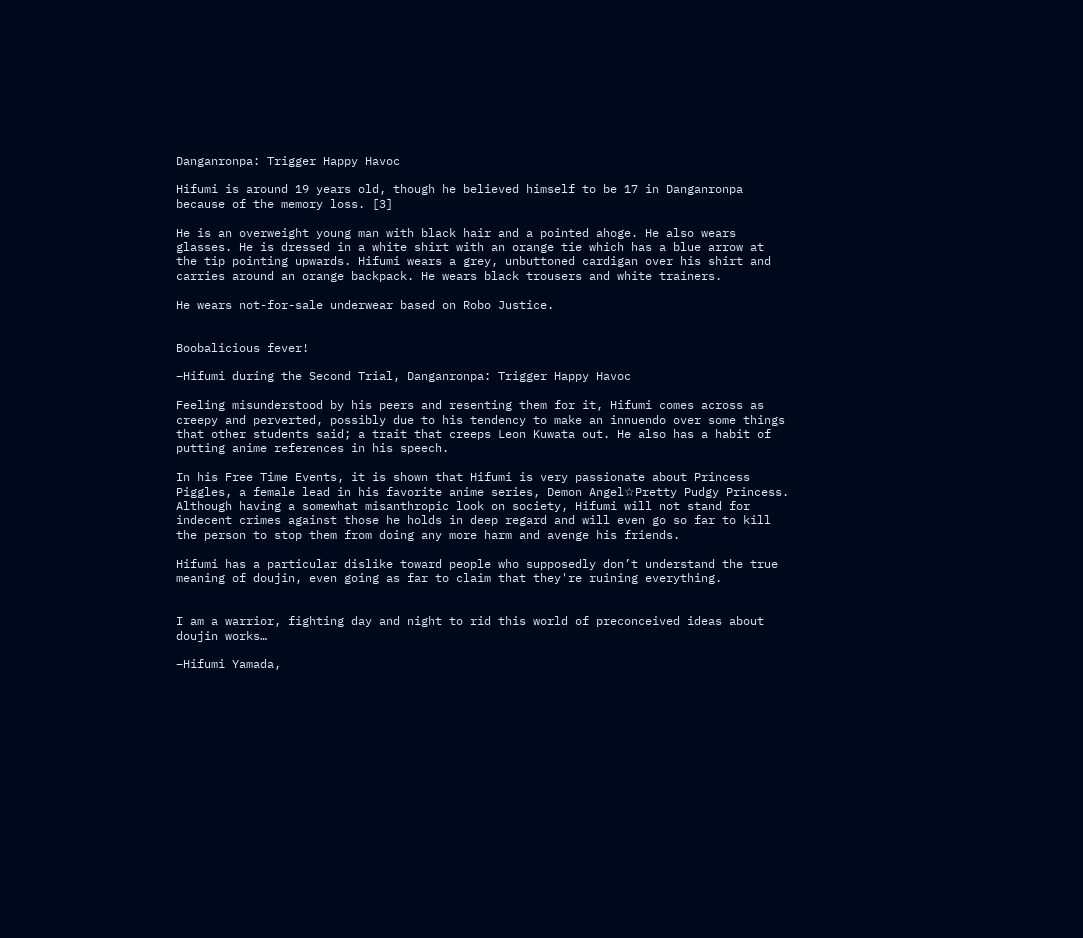Danganronpa: Trigger Happy Havoc

Hifumi is around 19 years old, though he believed himself to be 17 in Danganronpa because of the memory loss. [3]

He is an overweight young man with black hair and a pointed ahoge. He also wears glasses. He is dressed in a white shirt with an orange tie which has a blue arrow at the tip pointing upwards. Hifumi wears a grey, unbuttoned cardigan over his shirt and carries around an orange backpack. He wears black trousers and white trainers.

He wears not-for-sale underwear based on Robo Justice.


Boobalicious fever!

–Hifumi during the Second Trial, Danganronpa: Trigger Happy Havoc

Feeling misunderstood by his peers and resenting them for it, Hifumi comes across as creepy and perverted, possibly due to his tendency to make an innuendo over some things that other students said; a trait that creeps Leon Kuwata out. He also has a habit of putting anime references in his speech.

In his Free Time Events, it is shown that Hifumi is very passionate about Princess Piggles, a female lead in his favorite anime series, Demon Angel☆Pretty Pudgy Princess. Although having a somewhat misanthropic look on society, Hifumi will not stand for indecent crimes against those he holds in deep regard and will even go so far to kill the person to stop them from doing any more harm and avenge his friends.

Hifumi has a particular dislike toward people who supposedly don’t understand the true meaning of doujin, even going as far to claim that they're ruining everything.


I am a warrior, fighting day and night to rid this world of preconceived ideas about doujin works…

–Hifumi Yamada,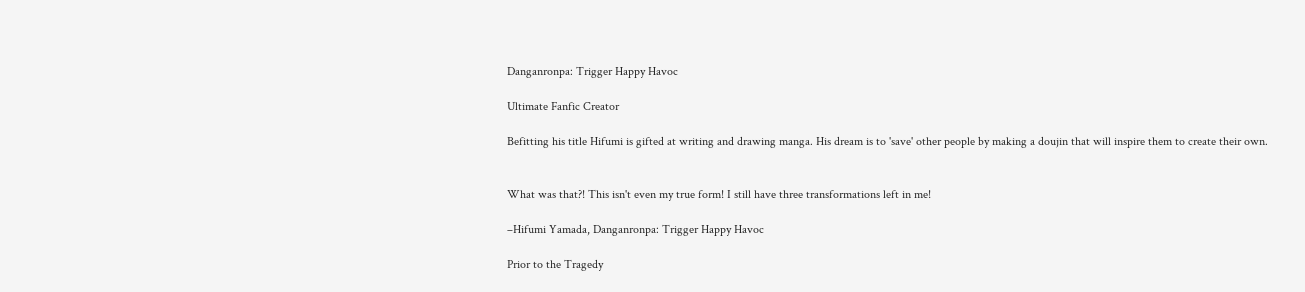Danganronpa: Trigger Happy Havoc

Ultimate Fanfic Creator

Befitting his title Hifumi is gifted at writing and drawing manga. His dream is to 'save' other people by making a doujin that will inspire them to create their own.


What was that?! This isn't even my true form! I still have three transformations left in me!

–Hifumi Yamada, Danganronpa: Trigger Happy Havoc

Prior to the Tragedy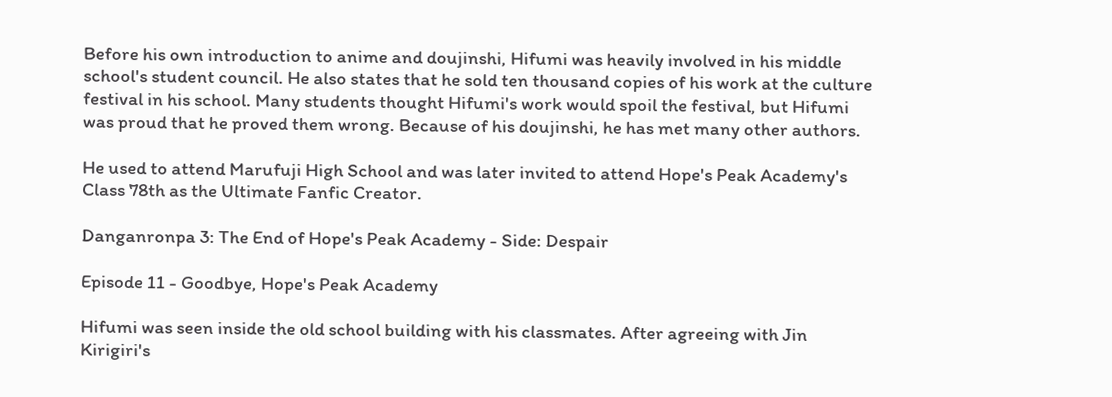Before his own introduction to anime and doujinshi, Hifumi was heavily involved in his middle school's student council. He also states that he sold ten thousand copies of his work at the culture festival in his school. Many students thought Hifumi's work would spoil the festival, but Hifumi was proud that he proved them wrong. Because of his doujinshi, he has met many other authors.

He used to attend Marufuji High School and was later invited to attend Hope's Peak Academy's Class 78th as the Ultimate Fanfic Creator.

Danganronpa 3: The End of Hope's Peak Academy - Side: Despair

Episode 11 - Goodbye, Hope's Peak Academy

Hifumi was seen inside the old school building with his classmates. After agreeing with Jin Kirigiri's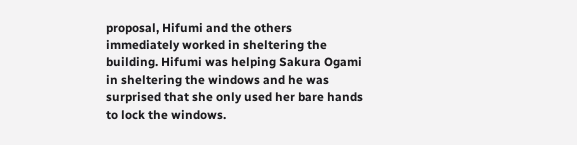proposal, Hifumi and the others immediately worked in sheltering the building. Hifumi was helping Sakura Ogami in sheltering the windows and he was surprised that she only used her bare hands to lock the windows.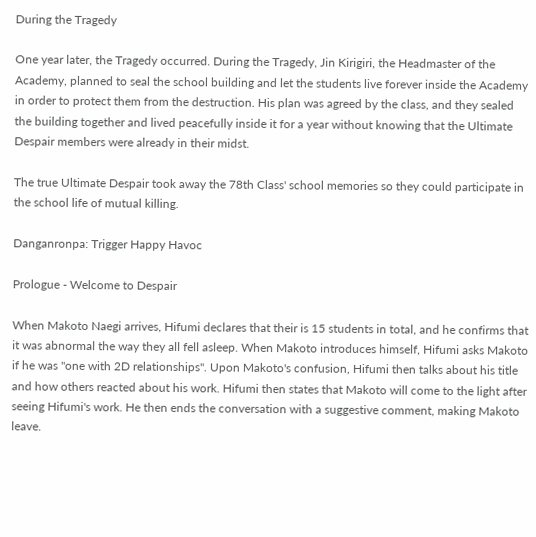During the Tragedy

One year later, the Tragedy occurred. During the Tragedy, Jin Kirigiri, the Headmaster of the Academy, planned to seal the school building and let the students live forever inside the Academy in order to protect them from the destruction. His plan was agreed by the class, and they sealed the building together and lived peacefully inside it for a year without knowing that the Ultimate Despair members were already in their midst.

The true Ultimate Despair took away the 78th Class' school memories so they could participate in the school life of mutual killing.

Danganronpa: Trigger Happy Havoc

Prologue - Welcome to Despair

When Makoto Naegi arrives, Hifumi declares that their is 15 students in total, and he confirms that it was abnormal the way they all fell asleep. When Makoto introduces himself, Hifumi asks Makoto if he was "one with 2D relationships". Upon Makoto's confusion, Hifumi then talks about his title and how others reacted about his work. Hifumi then states that Makoto will come to the light after seeing Hifumi's work. He then ends the conversation with a suggestive comment, making Makoto leave.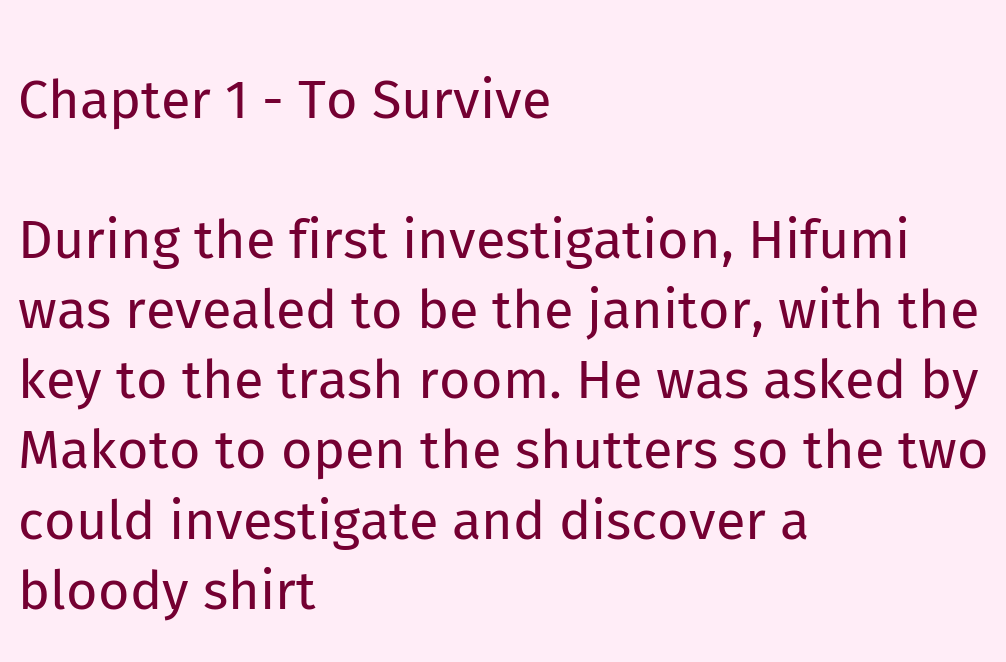Chapter 1 - To Survive

During the first investigation, Hifumi was revealed to be the janitor, with the key to the trash room. He was asked by Makoto to open the shutters so the two could investigate and discover a bloody shirt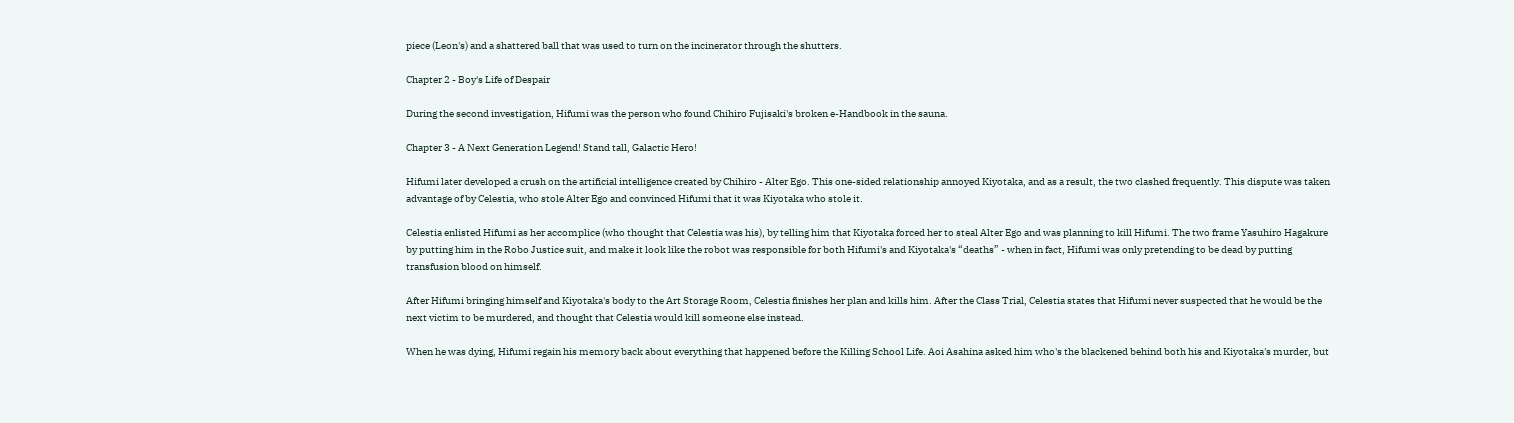piece (Leon's) and a shattered ball that was used to turn on the incinerator through the shutters.

Chapter 2 - Boy's Life of Despair

During the second investigation, Hifumi was the person who found Chihiro Fujisaki's broken e-Handbook in the sauna.

Chapter 3 - A Next Generation Legend! Stand tall, Galactic Hero!

Hifumi later developed a crush on the artificial intelligence created by Chihiro - Alter Ego. This one-sided relationship annoyed Kiyotaka, and as a result, the two clashed frequently. This dispute was taken advantage of by Celestia, who stole Alter Ego and convinced Hifumi that it was Kiyotaka who stole it.

Celestia enlisted Hifumi as her accomplice (who thought that Celestia was his), by telling him that Kiyotaka forced her to steal Alter Ego and was planning to kill Hifumi. The two frame Yasuhiro Hagakure by putting him in the Robo Justice suit, and make it look like the robot was responsible for both Hifumi's and Kiyotaka's “deaths” - when in fact, Hifumi was only pretending to be dead by putting transfusion blood on himself.

After Hifumi bringing himself and Kiyotaka's body to the Art Storage Room, Celestia finishes her plan and kills him. After the Class Trial, Celestia states that Hifumi never suspected that he would be the next victim to be murdered, and thought that Celestia would kill someone else instead.

When he was dying, Hifumi regain his memory back about everything that happened before the Killing School Life. Aoi Asahina asked him who's the blackened behind both his and Kiyotaka's murder, but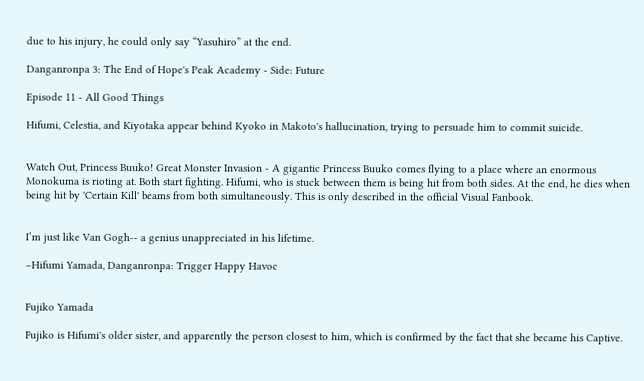due to his injury, he could only say “Yasuhiro” at the end.

Danganronpa 3: The End of Hope's Peak Academy - Side: Future

Episode 11 - All Good Things

Hifumi, Celestia, and Kiyotaka appear behind Kyoko in Makoto's hallucination, trying to persuade him to commit suicide.


Watch Out, Princess Buuko! Great Monster Invasion - A gigantic Princess Buuko comes flying to a place where an enormous Monokuma is rioting at. Both start fighting. Hifumi, who is stuck between them is being hit from both sides. At the end, he dies when being hit by 'Certain Kill' beams from both simultaneously. This is only described in the official Visual Fanbook.


I’m just like Van Gogh-- a genius unappreciated in his lifetime.

–Hifumi Yamada, Danganronpa: Trigger Happy Havoc


Fujiko Yamada

Fujiko is Hifumi's older sister, and apparently the person closest to him, which is confirmed by the fact that she became his Captive.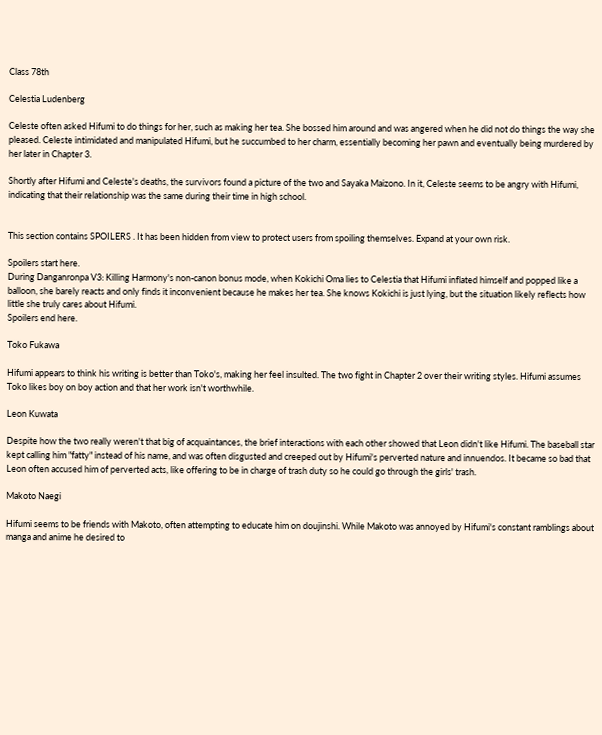Class 78th

Celestia Ludenberg

Celeste often asked Hifumi to do things for her, such as making her tea. She bossed him around and was angered when he did not do things the way she pleased. Celeste intimidated and manipulated Hifumi, but he succumbed to her charm, essentially becoming her pawn and eventually being murdered by her later in Chapter 3.

Shortly after Hifumi and Celeste's deaths, the survivors found a picture of the two and Sayaka Maizono. In it, Celeste seems to be angry with Hifumi, indicating that their relationship was the same during their time in high school.


This section contains SPOILERS . It has been hidden from view to protect users from spoiling themselves. Expand at your own risk.

Spoilers start here.
During Danganronpa V3: Killing Harmony's non-canon bonus mode, when Kokichi Oma lies to Celestia that Hifumi inflated himself and popped like a balloon, she barely reacts and only finds it inconvenient because he makes her tea. She knows Kokichi is just lying, but the situation likely reflects how little she truly cares about Hifumi.
Spoilers end here.

Toko Fukawa

Hifumi appears to think his writing is better than Toko's, making her feel insulted. The two fight in Chapter 2 over their writing styles. Hifumi assumes Toko likes boy on boy action and that her work isn't worthwhile.

Leon Kuwata

Despite how the two really weren't that big of acquaintances, the brief interactions with each other showed that Leon didn't like Hifumi. The baseball star kept calling him "fatty" instead of his name, and was often disgusted and creeped out by Hifumi's perverted nature and innuendos. It became so bad that Leon often accused him of perverted acts, like offering to be in charge of trash duty so he could go through the girls' trash.

Makoto Naegi

Hifumi seems to be friends with Makoto, often attempting to educate him on doujinshi. While Makoto was annoyed by Hifumi's constant ramblings about manga and anime he desired to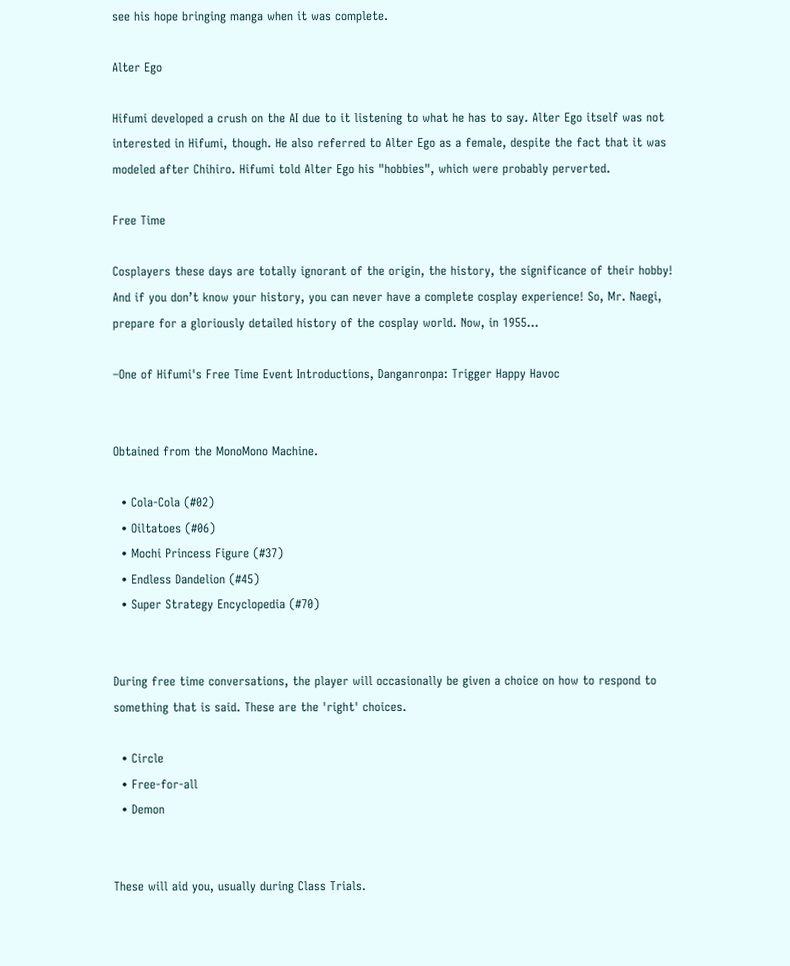see his hope bringing manga when it was complete.

Alter Ego

Hifumi developed a crush on the AI due to it listening to what he has to say. Alter Ego itself was not interested in Hifumi, though. He also referred to Alter Ego as a female, despite the fact that it was modeled after Chihiro. Hifumi told Alter Ego his "hobbies", which were probably perverted.

Free Time

Cosplayers these days are totally ignorant of the origin, the history, the significance of their hobby! And if you don’t know your history, you can never have a complete cosplay experience! So, Mr. Naegi, prepare for a gloriously detailed history of the cosplay world. Now, in 1955…

–One of Hifumi's Free Time Event Introductions, Danganronpa: Trigger Happy Havoc


Obtained from the MonoMono Machine.

  • Cola-Cola (#02)
  • Oiltatoes (#06)
  • Mochi Princess Figure (#37)
  • Endless Dandelion (#45)
  • Super Strategy Encyclopedia (#70)


During free time conversations, the player will occasionally be given a choice on how to respond to something that is said. These are the 'right' choices.

  • Circle
  • Free-for-all
  • Demon


These will aid you, usually during Class Trials.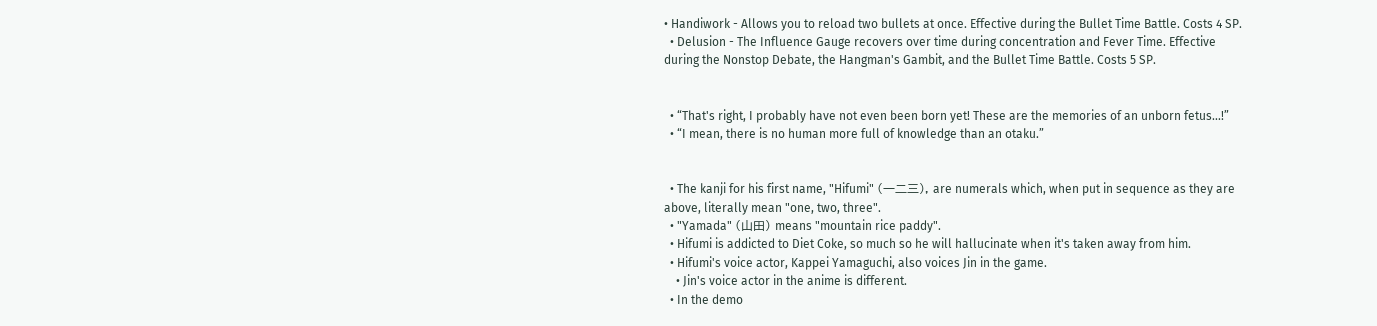• Handiwork - Allows you to reload two bullets at once. Effective during the Bullet Time Battle. Costs 4 SP.
  • Delusion - The Influence Gauge recovers over time during concentration and Fever Time. Effective during the Nonstop Debate, the Hangman's Gambit, and the Bullet Time Battle. Costs 5 SP.


  • “That's right, I probably have not even been born yet! These are the memories of an unborn fetus...!”
  • “I mean, there is no human more full of knowledge than an otaku.”


  • The kanji for his first name, "Hifumi" (一二三), are numerals which, when put in sequence as they are above, literally mean "one, two, three".
  • "Yamada" (山田) means "mountain rice paddy".
  • Hifumi is addicted to Diet Coke, so much so he will hallucinate when it's taken away from him.
  • Hifumi's voice actor, Kappei Yamaguchi, also voices Jin in the game.
    • Jin's voice actor in the anime is different.
  • In the demo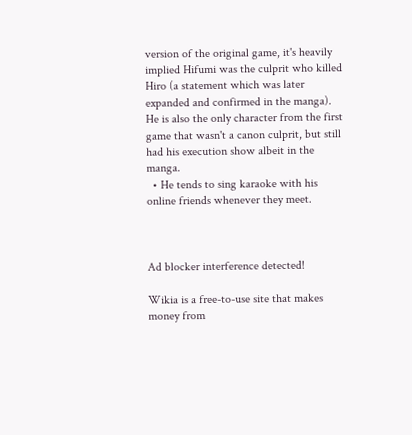version of the original game, it's heavily implied Hifumi was the culprit who killed Hiro (a statement which was later expanded and confirmed in the manga). He is also the only character from the first game that wasn't a canon culprit, but still had his execution show albeit in the manga.
  • He tends to sing karaoke with his online friends whenever they meet.



Ad blocker interference detected!

Wikia is a free-to-use site that makes money from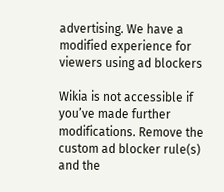advertising. We have a modified experience for viewers using ad blockers

Wikia is not accessible if you’ve made further modifications. Remove the custom ad blocker rule(s) and the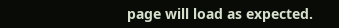page will load as expected.